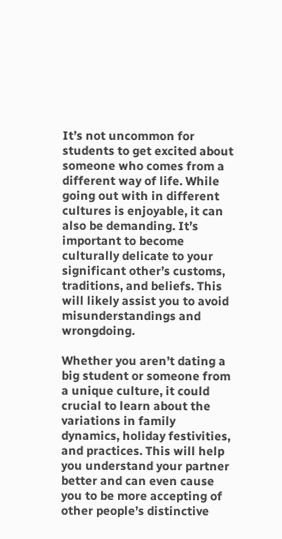It’s not uncommon for students to get excited about someone who comes from a different way of life. While going out with in different cultures is enjoyable, it can also be demanding. It’s important to become culturally delicate to your significant other’s customs, traditions, and beliefs. This will likely assist you to avoid misunderstandings and wrongdoing.

Whether you aren’t dating a big student or someone from a unique culture, it could crucial to learn about the variations in family dynamics, holiday festivities, and practices. This will help you understand your partner better and can even cause you to be more accepting of other people’s distinctive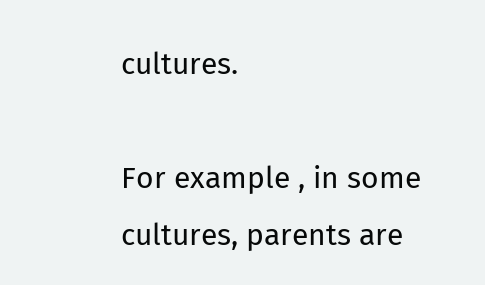cultures.

For example , in some cultures, parents are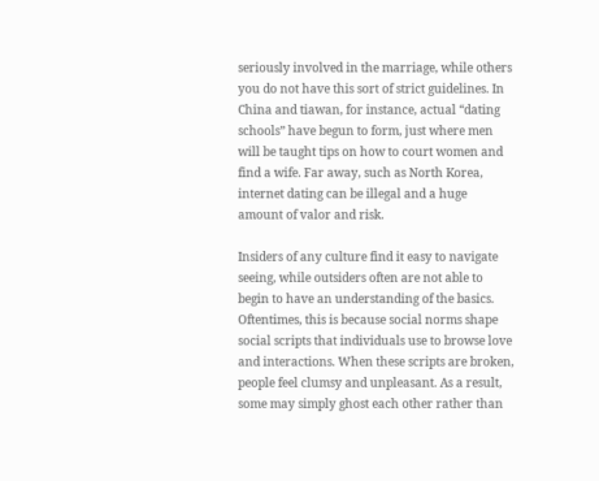seriously involved in the marriage, while others you do not have this sort of strict guidelines. In China and tiawan, for instance, actual “dating schools” have begun to form, just where men will be taught tips on how to court women and find a wife. Far away, such as North Korea, internet dating can be illegal and a huge amount of valor and risk.

Insiders of any culture find it easy to navigate seeing, while outsiders often are not able to begin to have an understanding of the basics. Oftentimes, this is because social norms shape social scripts that individuals use to browse love and interactions. When these scripts are broken, people feel clumsy and unpleasant. As a result, some may simply ghost each other rather than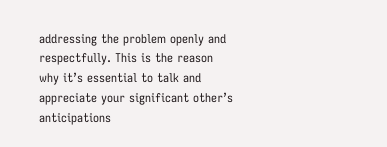addressing the problem openly and respectfully. This is the reason why it’s essential to talk and appreciate your significant other’s anticipations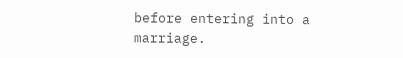before entering into a marriage.